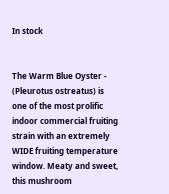In stock


The Warm Blue Oyster - (Pleurotus ostreatus) is one of the most prolific indoor commercial fruiting strain with an extremely WIDE fruiting temperature window. Meaty and sweet, this mushroom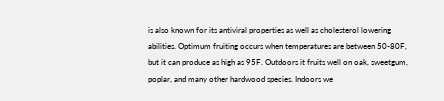is also known for its antiviral properties as well as cholesterol lowering abilities. Optimum fruiting occurs when temperatures are between 50-80F, but it can produce as high as 95F. Outdoors it fruits well on oak, sweetgum, poplar, and many other hardwood species. Indoors we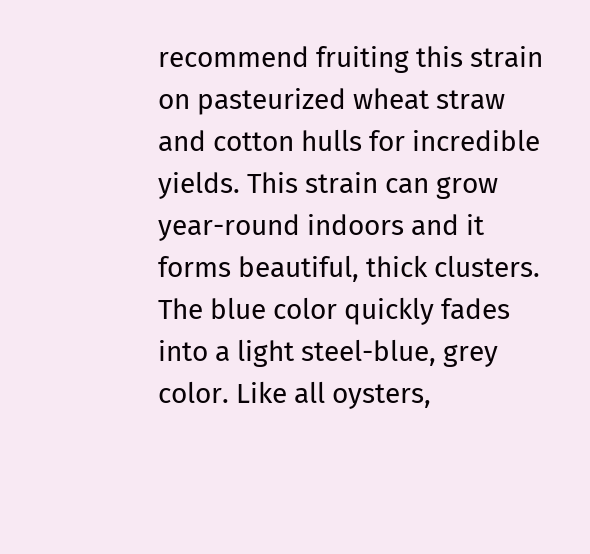recommend fruiting this strain on pasteurized wheat straw and cotton hulls for incredible yields. This strain can grow year-round indoors and it forms beautiful, thick clusters. The blue color quickly fades into a light steel-blue, grey color. Like all oysters,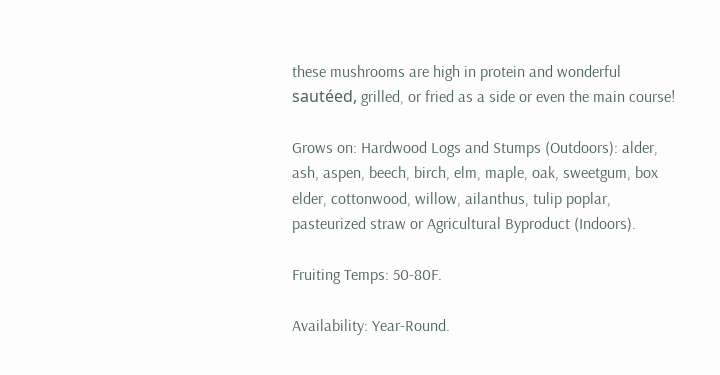these mushrooms are high in protein and wonderful sautéed, grilled, or fried as a side or even the main course!

Grows on: Hardwood Logs and Stumps (Outdoors): alder, ash, aspen, beech, birch, elm, maple, oak, sweetgum, box elder, cottonwood, willow, ailanthus, tulip poplar, pasteurized straw or Agricultural Byproduct (Indoors).

Fruiting Temps: 50-80F.

Availability: Year-Round.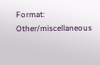Format: Other/miscellaneous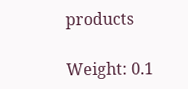products

Weight: 0.1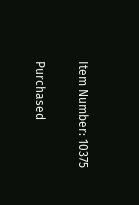Item Number: 10375

Purchased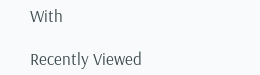With

Recently Viewed